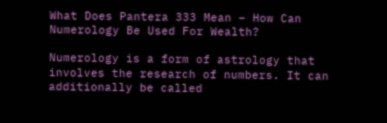What Does Pantera 333 Mean – How Can Numerology Be Used For Wealth?

Numerology is a form of astrology that involves the research of numbers. It can additionally be called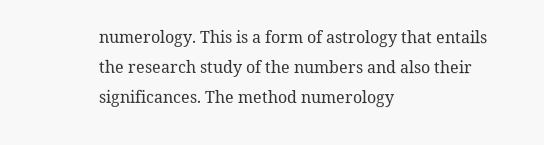numerology. This is a form of astrology that entails the research study of the numbers and also their significances. The method numerology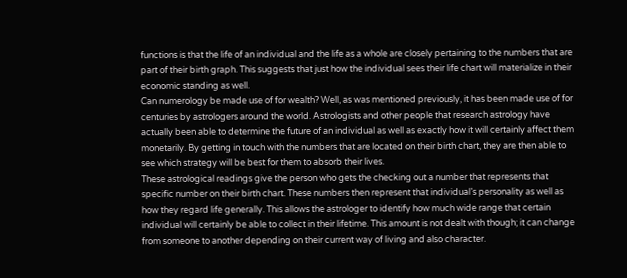functions is that the life of an individual and the life as a whole are closely pertaining to the numbers that are part of their birth graph. This suggests that just how the individual sees their life chart will materialize in their economic standing as well.
Can numerology be made use of for wealth? Well, as was mentioned previously, it has been made use of for centuries by astrologers around the world. Astrologists and other people that research astrology have actually been able to determine the future of an individual as well as exactly how it will certainly affect them monetarily. By getting in touch with the numbers that are located on their birth chart, they are then able to see which strategy will be best for them to absorb their lives.
These astrological readings give the person who gets the checking out a number that represents that specific number on their birth chart. These numbers then represent that individual’s personality as well as how they regard life generally. This allows the astrologer to identify how much wide range that certain individual will certainly be able to collect in their lifetime. This amount is not dealt with though; it can change from someone to another depending on their current way of living and also character.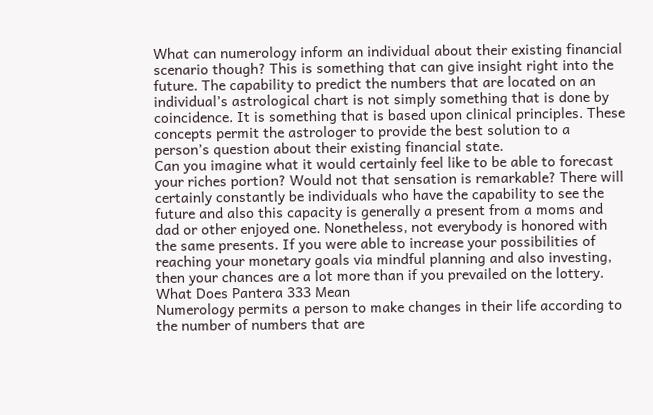What can numerology inform an individual about their existing financial scenario though? This is something that can give insight right into the future. The capability to predict the numbers that are located on an individual’s astrological chart is not simply something that is done by coincidence. It is something that is based upon clinical principles. These concepts permit the astrologer to provide the best solution to a person’s question about their existing financial state.
Can you imagine what it would certainly feel like to be able to forecast your riches portion? Would not that sensation is remarkable? There will certainly constantly be individuals who have the capability to see the future and also this capacity is generally a present from a moms and dad or other enjoyed one. Nonetheless, not everybody is honored with the same presents. If you were able to increase your possibilities of reaching your monetary goals via mindful planning and also investing, then your chances are a lot more than if you prevailed on the lottery. What Does Pantera 333 Mean
Numerology permits a person to make changes in their life according to the number of numbers that are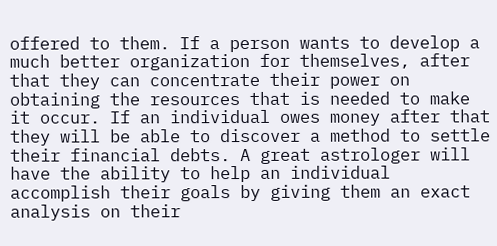offered to them. If a person wants to develop a much better organization for themselves, after that they can concentrate their power on obtaining the resources that is needed to make it occur. If an individual owes money after that they will be able to discover a method to settle their financial debts. A great astrologer will have the ability to help an individual accomplish their goals by giving them an exact analysis on their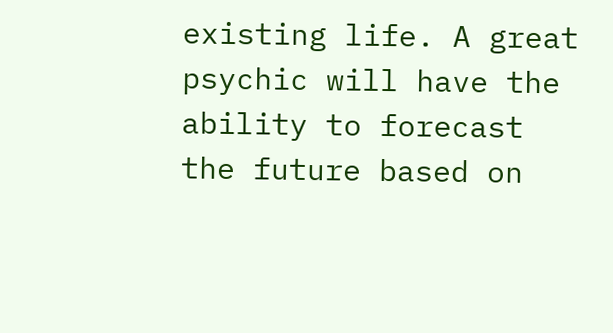existing life. A great psychic will have the ability to forecast the future based on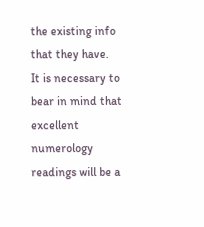the existing info that they have.
It is necessary to bear in mind that excellent numerology readings will be a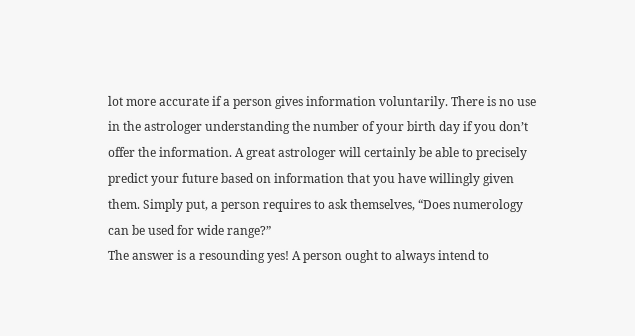lot more accurate if a person gives information voluntarily. There is no use in the astrologer understanding the number of your birth day if you don’t offer the information. A great astrologer will certainly be able to precisely predict your future based on information that you have willingly given them. Simply put, a person requires to ask themselves, “Does numerology can be used for wide range?”
The answer is a resounding yes! A person ought to always intend to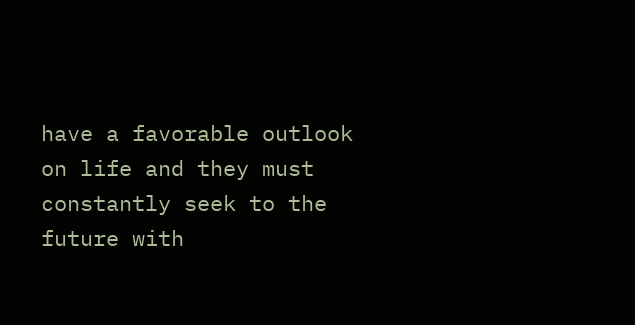have a favorable outlook on life and they must constantly seek to the future with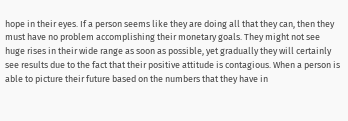hope in their eyes. If a person seems like they are doing all that they can, then they must have no problem accomplishing their monetary goals. They might not see huge rises in their wide range as soon as possible, yet gradually they will certainly see results due to the fact that their positive attitude is contagious. When a person is able to picture their future based on the numbers that they have in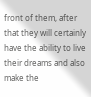front of them, after that they will certainly have the ability to live their dreams and also make the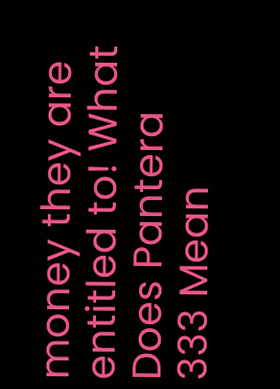money they are entitled to! What Does Pantera 333 Mean